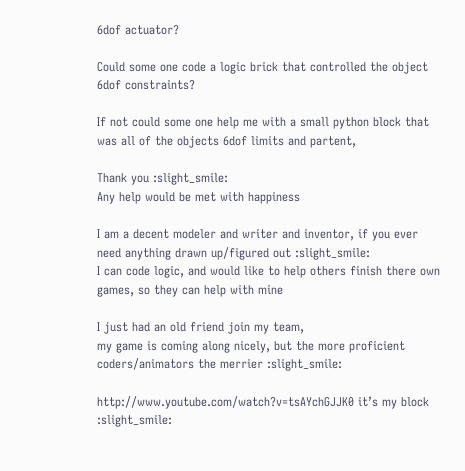6dof actuator?

Could some one code a logic brick that controlled the object 6dof constraints?

If not could some one help me with a small python block that was all of the objects 6dof limits and partent,

Thank you :slight_smile:
Any help would be met with happiness

I am a decent modeler and writer and inventor, if you ever need anything drawn up/figured out :slight_smile:
I can code logic, and would like to help others finish there own games, so they can help with mine

I just had an old friend join my team,
my game is coming along nicely, but the more proficient coders/animators the merrier :slight_smile:

http://www.youtube.com/watch?v=tsAYchGJJK0 it’s my block :slight_smile: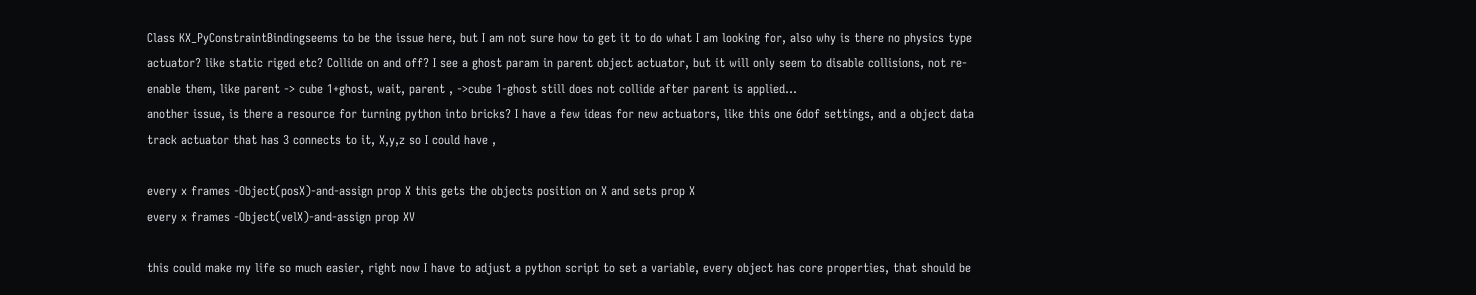Class KX_PyConstraintBindingseems to be the issue here, but I am not sure how to get it to do what I am looking for, also why is there no physics type actuator? like static riged etc? Collide on and off? I see a ghost param in parent object actuator, but it will only seem to disable collisions, not re-enable them, like parent -> cube 1+ghost, wait, parent , ->cube 1-ghost still does not collide after parent is applied…
another issue, is there a resource for turning python into bricks? I have a few ideas for new actuators, like this one 6dof settings, and a object data track actuator that has 3 connects to it, X,y,z so I could have ,

every x frames -Object(posX)-and-assign prop X this gets the objects position on X and sets prop X
every x frames -Object(velX)-and-assign prop XV

this could make my life so much easier, right now I have to adjust a python script to set a variable, every object has core properties, that should be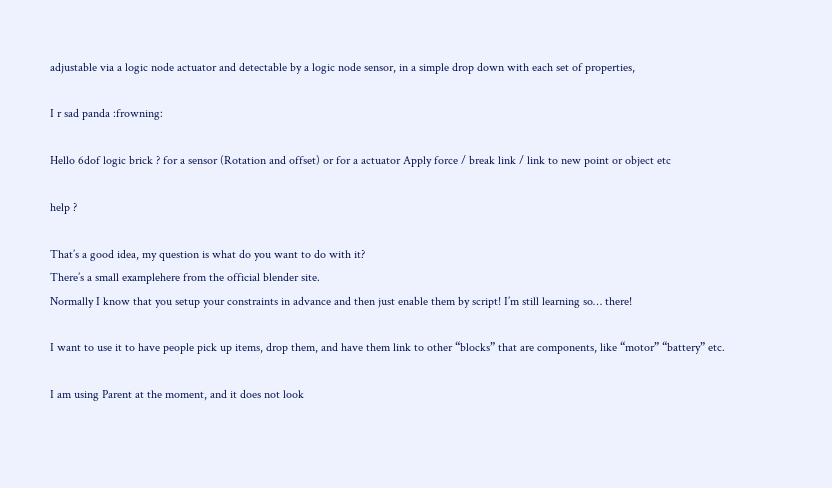adjustable via a logic node actuator and detectable by a logic node sensor, in a simple drop down with each set of properties,

I r sad panda :frowning:

Hello 6dof logic brick ? for a sensor (Rotation and offset) or for a actuator Apply force / break link / link to new point or object etc

help ?

That’s a good idea, my question is what do you want to do with it?
There’s a small examplehere from the official blender site.
Normally I know that you setup your constraints in advance and then just enable them by script! I’m still learning so… there!

I want to use it to have people pick up items, drop them, and have them link to other “blocks” that are components, like “motor” “battery” etc.

I am using Parent at the moment, and it does not look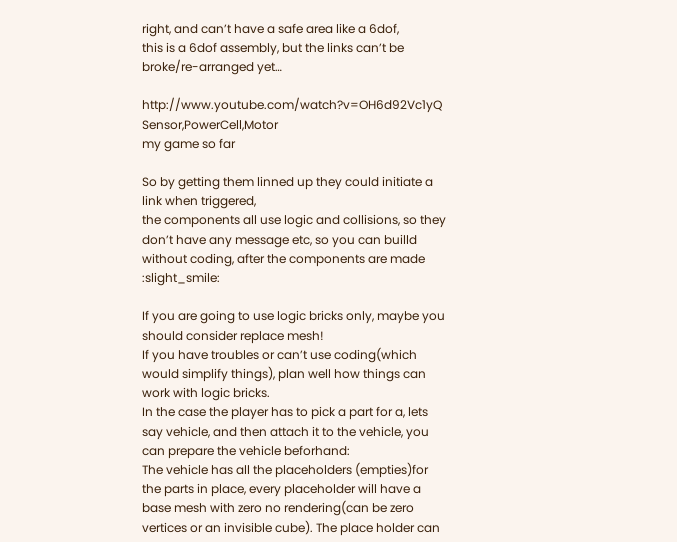right, and can’t have a safe area like a 6dof,
this is a 6dof assembly, but the links can’t be broke/re-arranged yet…

http://www.youtube.com/watch?v=OH6d92Vc1yQ Sensor,PowerCell,Motor
my game so far

So by getting them linned up they could initiate a link when triggered,
the components all use logic and collisions, so they don’t have any message etc, so you can builld without coding, after the components are made :slight_smile:

If you are going to use logic bricks only, maybe you should consider replace mesh!
If you have troubles or can’t use coding(which would simplify things), plan well how things can work with logic bricks.
In the case the player has to pick a part for a, lets say vehicle, and then attach it to the vehicle, you can prepare the vehicle beforhand:
The vehicle has all the placeholders (empties)for the parts in place, every placeholder will have a base mesh with zero no rendering(can be zero vertices or an invisible cube). The place holder can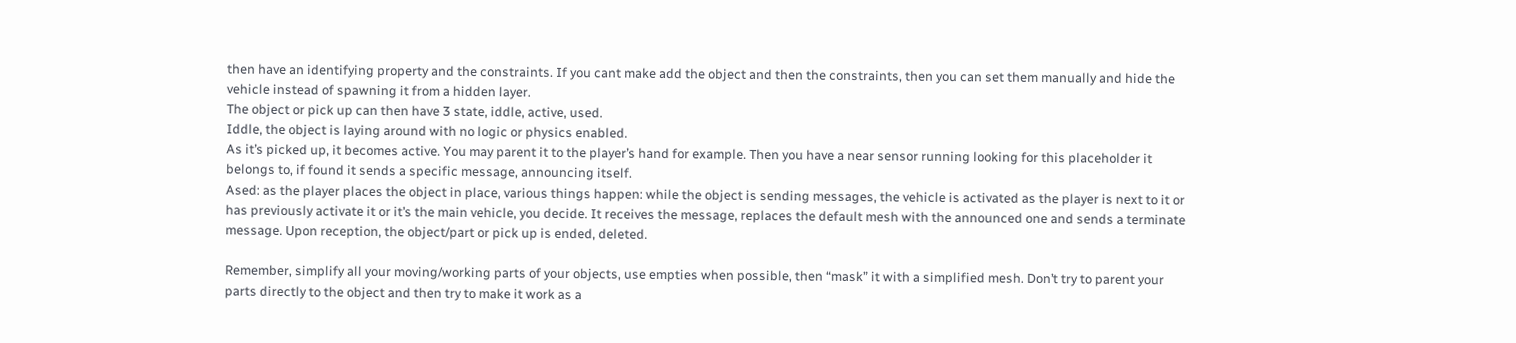then have an identifying property and the constraints. If you cant make add the object and then the constraints, then you can set them manually and hide the vehicle instead of spawning it from a hidden layer.
The object or pick up can then have 3 state, iddle, active, used.
Iddle, the object is laying around with no logic or physics enabled.
As it’s picked up, it becomes active. You may parent it to the player’s hand for example. Then you have a near sensor running looking for this placeholder it belongs to, if found it sends a specific message, announcing itself.
Ased: as the player places the object in place, various things happen: while the object is sending messages, the vehicle is activated as the player is next to it or has previously activate it or it’s the main vehicle, you decide. It receives the message, replaces the default mesh with the announced one and sends a terminate message. Upon reception, the object/part or pick up is ended, deleted.

Remember, simplify all your moving/working parts of your objects, use empties when possible, then “mask” it with a simplified mesh. Don’t try to parent your parts directly to the object and then try to make it work as a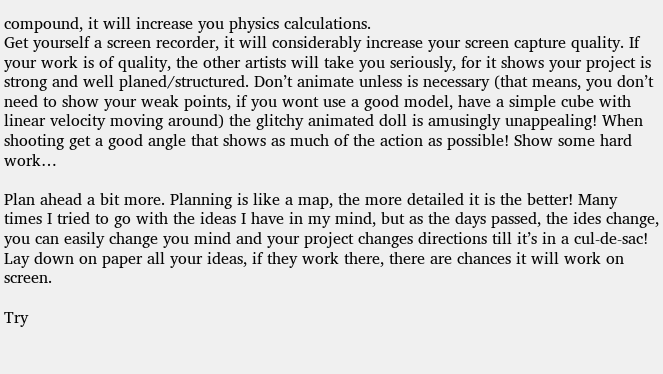compound, it will increase you physics calculations.
Get yourself a screen recorder, it will considerably increase your screen capture quality. If your work is of quality, the other artists will take you seriously, for it shows your project is strong and well planed/structured. Don’t animate unless is necessary (that means, you don’t need to show your weak points, if you wont use a good model, have a simple cube with linear velocity moving around) the glitchy animated doll is amusingly unappealing! When shooting get a good angle that shows as much of the action as possible! Show some hard work…

Plan ahead a bit more. Planning is like a map, the more detailed it is the better! Many times I tried to go with the ideas I have in my mind, but as the days passed, the ides change, you can easily change you mind and your project changes directions till it’s in a cul-de-sac! Lay down on paper all your ideas, if they work there, there are chances it will work on screen.

Try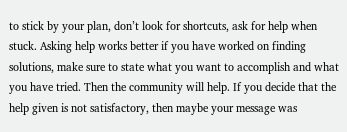to stick by your plan, don’t look for shortcuts, ask for help when stuck. Asking help works better if you have worked on finding solutions, make sure to state what you want to accomplish and what you have tried. Then the community will help. If you decide that the help given is not satisfactory, then maybe your message was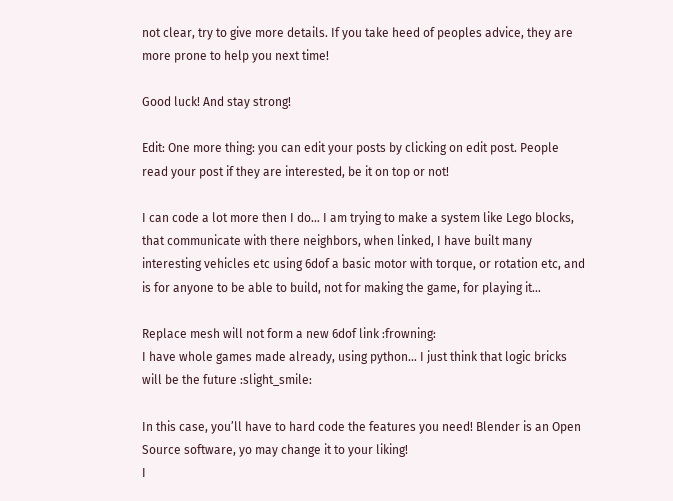not clear, try to give more details. If you take heed of peoples advice, they are more prone to help you next time!

Good luck! And stay strong!

Edit: One more thing: you can edit your posts by clicking on edit post. People read your post if they are interested, be it on top or not!

I can code a lot more then I do… I am trying to make a system like Lego blocks, that communicate with there neighbors, when linked, I have built many interesting vehicles etc using 6dof a basic motor with torque, or rotation etc, and is for anyone to be able to build, not for making the game, for playing it…

Replace mesh will not form a new 6dof link :frowning:
I have whole games made already, using python… I just think that logic bricks will be the future :slight_smile:

In this case, you’ll have to hard code the features you need! Blender is an Open Source software, yo may change it to your liking!
I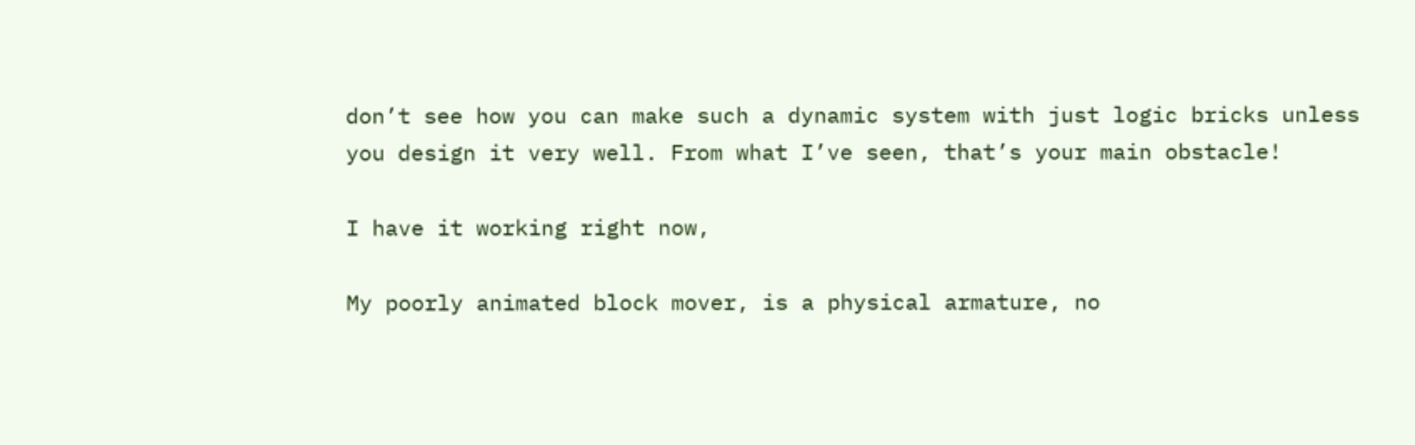don’t see how you can make such a dynamic system with just logic bricks unless you design it very well. From what I’ve seen, that’s your main obstacle!

I have it working right now,

My poorly animated block mover, is a physical armature, no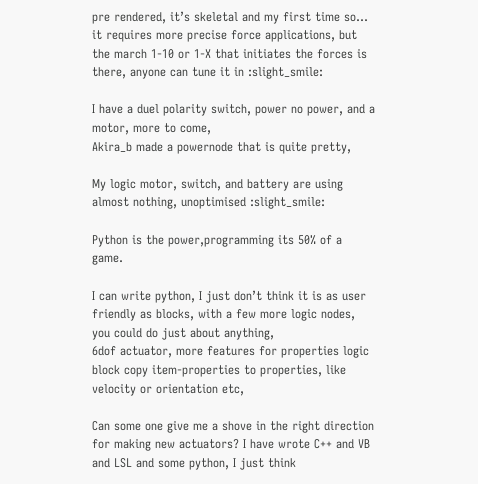pre rendered, it’s skeletal and my first time so… it requires more precise force applications, but the march 1-10 or 1-X that initiates the forces is there, anyone can tune it in :slight_smile:

I have a duel polarity switch, power no power, and a motor, more to come,
Akira_b made a powernode that is quite pretty,

My logic motor, switch, and battery are using almost nothing, unoptimised :slight_smile:

Python is the power,programming its 50% of a game.

I can write python, I just don’t think it is as user friendly as blocks, with a few more logic nodes, you could do just about anything,
6dof actuator, more features for properties logic block copy item-properties to properties, like velocity or orientation etc,

Can some one give me a shove in the right direction for making new actuators? I have wrote C++ and VB and LSL and some python, I just think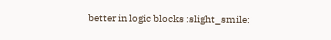better in logic blocks :slight_smile: